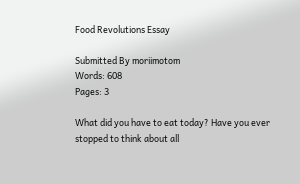Food Revolutions Essay

Submitted By moriimotom
Words: 608
Pages: 3

What did you have to eat today? Have you ever stopped to think about all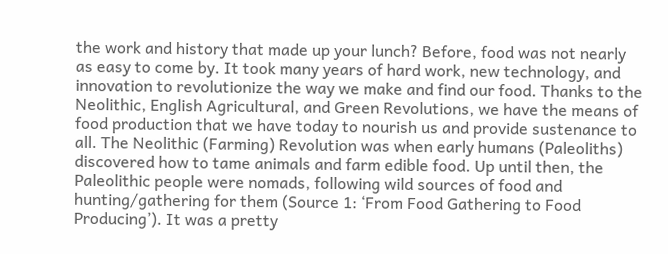the work and history that made up your lunch? Before, food was not nearly as easy to come by. It took many years of hard work, new technology, and innovation to revolutionize the way we make and find our food. Thanks to the Neolithic, English Agricultural, and Green Revolutions, we have the means of food production that we have today to nourish us and provide sustenance to all. The Neolithic (Farming) Revolution was when early humans (Paleoliths) discovered how to tame animals and farm edible food. Up until then, the Paleolithic people were nomads, following wild sources of food and hunting/gathering for them (Source 1: ‘From Food Gathering to Food Producing’). It was a pretty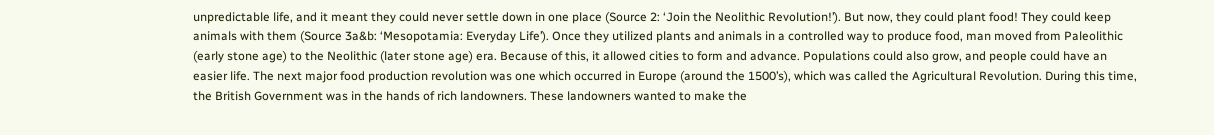unpredictable life, and it meant they could never settle down in one place (Source 2: ‘Join the Neolithic Revolution!’). But now, they could plant food! They could keep animals with them (Source 3a&b: ‘Mesopotamia: Everyday Life’). Once they utilized plants and animals in a controlled way to produce food, man moved from Paleolithic (early stone age) to the Neolithic (later stone age) era. Because of this, it allowed cities to form and advance. Populations could also grow, and people could have an easier life. The next major food production revolution was one which occurred in Europe (around the 1500’s), which was called the Agricultural Revolution. During this time, the British Government was in the hands of rich landowners. These landowners wanted to make the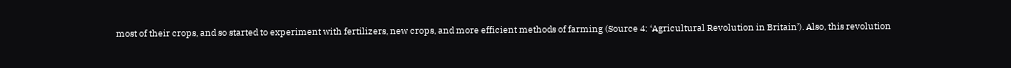most of their crops, and so started to experiment with fertilizers, new crops, and more efficient methods of farming (Source 4: ‘Agricultural Revolution in Britain’). Also, this revolution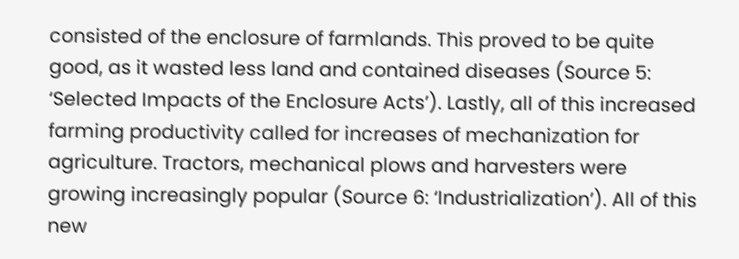consisted of the enclosure of farmlands. This proved to be quite good, as it wasted less land and contained diseases (Source 5: ‘Selected Impacts of the Enclosure Acts’). Lastly, all of this increased farming productivity called for increases of mechanization for agriculture. Tractors, mechanical plows and harvesters were growing increasingly popular (Source 6: ‘Industrialization’). All of this new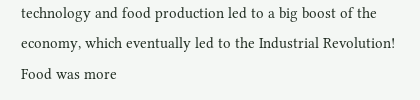technology and food production led to a big boost of the economy, which eventually led to the Industrial Revolution! Food was more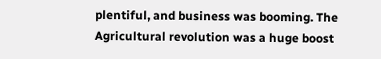plentiful, and business was booming. The Agricultural revolution was a huge boost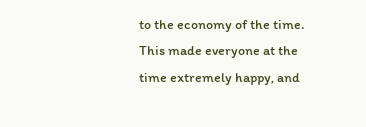to the economy of the time. This made everyone at the time extremely happy, and